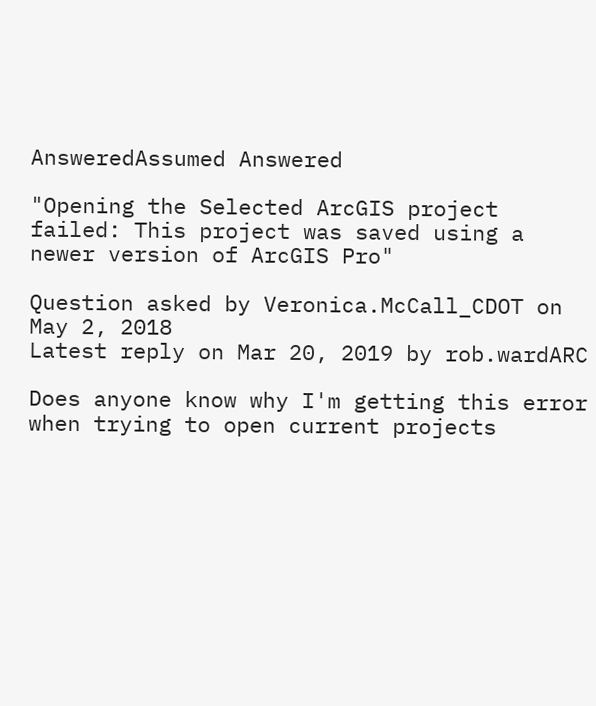AnsweredAssumed Answered

"Opening the Selected ArcGIS project failed: This project was saved using a newer version of ArcGIS Pro"

Question asked by Veronica.McCall_CDOT on May 2, 2018
Latest reply on Mar 20, 2019 by rob.wardARC

Does anyone know why I'm getting this error when trying to open current projects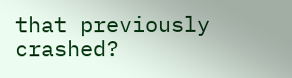that previously crashed?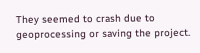They seemed to crash due to geoprocessing or saving the project.